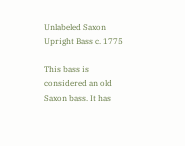Unlabeled Saxon Upright Bass c. 1775

This bass is considered an old Saxon bass. It has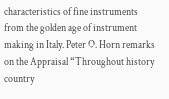characteristics of fine instruments from the golden age of instrument making in Italy. Peter O. Horn remarks on the Appraisal “Throughout history country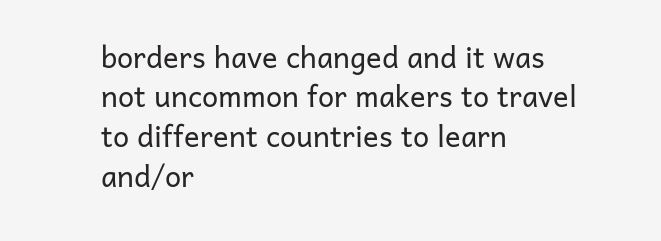borders have changed and it was not uncommon for makers to travel to different countries to learn and/or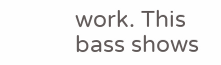work. This bass shows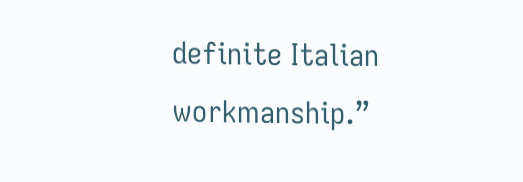definite Italian workmanship.”